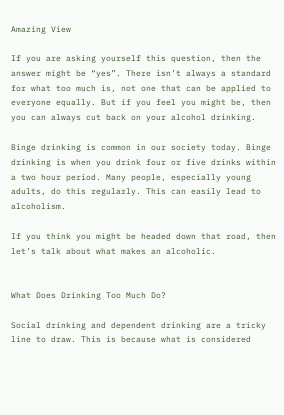Amazing View

If you are asking yourself this question, then the answer might be “yes”. There isn’t always a standard for what too much is, not one that can be applied to everyone equally. But if you feel you might be, then you can always cut back on your alcohol drinking.

Binge drinking is common in our society today. Binge drinking is when you drink four or five drinks within a two hour period. Many people, especially young adults, do this regularly. This can easily lead to alcoholism.

If you think you might be headed down that road, then let’s talk about what makes an alcoholic.


What Does Drinking Too Much Do?

Social drinking and dependent drinking are a tricky line to draw. This is because what is considered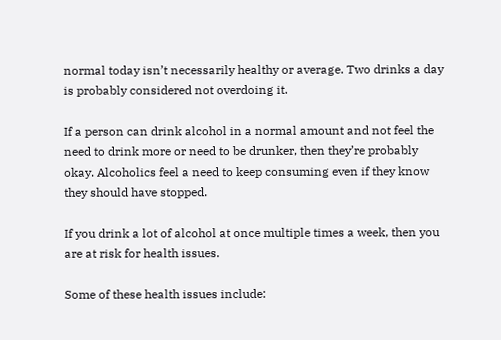normal today isn’t necessarily healthy or average. Two drinks a day is probably considered not overdoing it.

If a person can drink alcohol in a normal amount and not feel the need to drink more or need to be drunker, then they’re probably okay. Alcoholics feel a need to keep consuming even if they know they should have stopped.

If you drink a lot of alcohol at once multiple times a week, then you are at risk for health issues.

Some of these health issues include: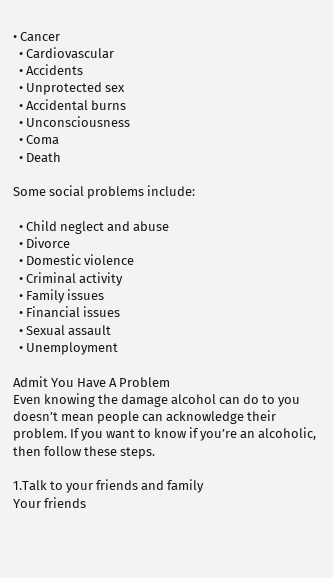• Cancer
  • Cardiovascular
  • Accidents
  • Unprotected sex
  • Accidental burns
  • Unconsciousness
  • Coma
  • Death

Some social problems include:

  • Child neglect and abuse
  • Divorce
  • Domestic violence
  • Criminal activity
  • Family issues
  • Financial issues
  • Sexual assault
  • Unemployment

Admit You Have A Problem
Even knowing the damage alcohol can do to you doesn’t mean people can acknowledge their problem. If you want to know if you’re an alcoholic, then follow these steps.

1.Talk to your friends and family
Your friends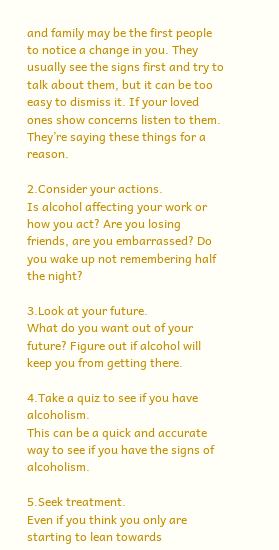and family may be the first people to notice a change in you. They usually see the signs first and try to talk about them, but it can be too easy to dismiss it. If your loved ones show concerns listen to them. They’re saying these things for a reason.

2.Consider your actions.
Is alcohol affecting your work or how you act? Are you losing friends, are you embarrassed? Do you wake up not remembering half the night?

3.Look at your future.
What do you want out of your future? Figure out if alcohol will keep you from getting there.

4.Take a quiz to see if you have alcoholism.
This can be a quick and accurate way to see if you have the signs of alcoholism.

5.Seek treatment.
Even if you think you only are starting to lean towards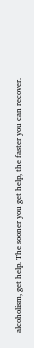alcoholism, get help. The sooner you get help, the faster you can recover.